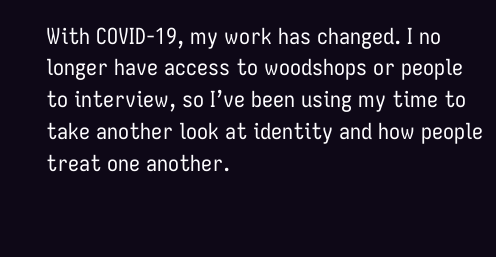With COVID-19, my work has changed. I no longer have access to woodshops or people to interview, so I’ve been using my time to take another look at identity and how people treat one another.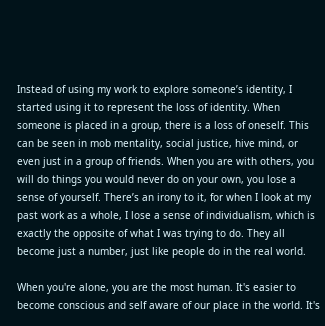Instead of using my work to explore someone’s identity, I started using it to represent the loss of identity. When someone is placed in a group, there is a loss of oneself. This can be seen in mob mentality, social justice, hive mind, or even just in a group of friends. When you are with others, you will do things you would never do on your own, you lose a sense of yourself. There’s an irony to it, for when I look at my past work as a whole, I lose a sense of individualism, which is exactly the opposite of what I was trying to do. They all become just a number, just like people do in the real world.

When you're alone, you are the most human. It's easier to become conscious and self aware of our place in the world. It's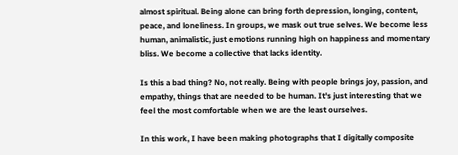almost spiritual. Being alone can bring forth depression, longing, content, peace, and loneliness. In groups, we mask out true selves. We become less human, animalistic, just emotions running high on happiness and momentary bliss. We become a collective that lacks identity.

Is this a bad thing? No, not really. Being with people brings joy, passion, and empathy, things that are needed to be human. It's just interesting that we feel the most comfortable when we are the least ourselves.

In this work, I have been making photographs that I digitally composite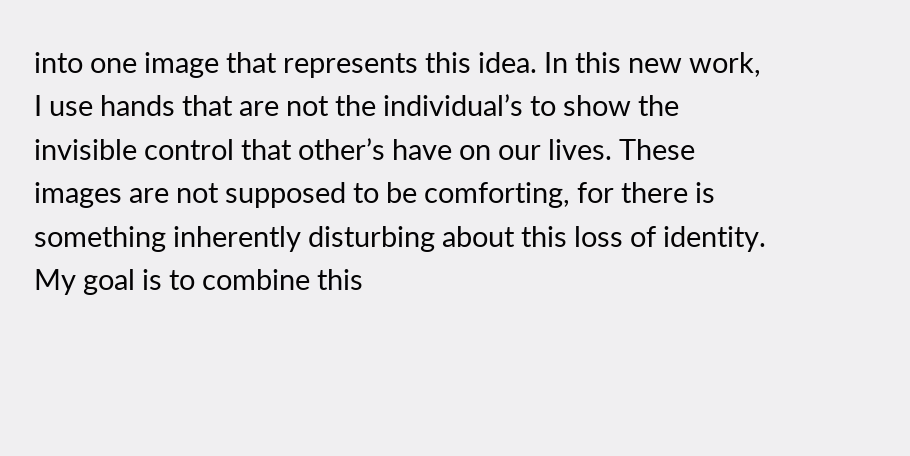into one image that represents this idea. In this new work, I use hands that are not the individual’s to show the invisible control that other’s have on our lives. These images are not supposed to be comforting, for there is something inherently disturbing about this loss of identity. My goal is to combine this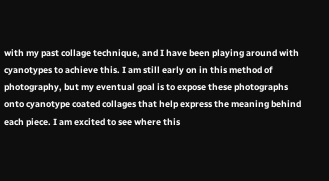with my past collage technique, and I have been playing around with cyanotypes to achieve this. I am still early on in this method of photography, but my eventual goal is to expose these photographs onto cyanotype coated collages that help express the meaning behind each piece. I am excited to see where this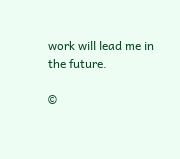work will lead me in the future.

©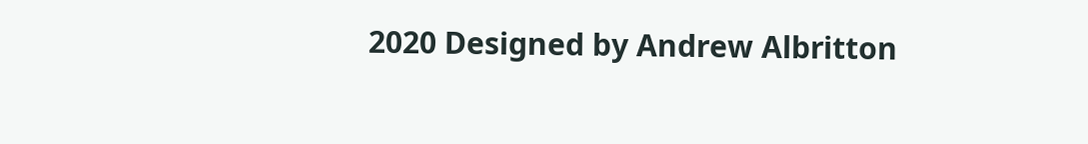2020 Designed by Andrew Albritton